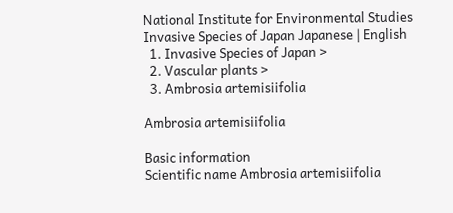National Institute for Environmental Studies Invasive Species of Japan Japanese | English
  1. Invasive Species of Japan >
  2. Vascular plants >
  3. Ambrosia artemisiifolia

Ambrosia artemisiifolia

Basic information
Scientific name Ambrosia artemisiifolia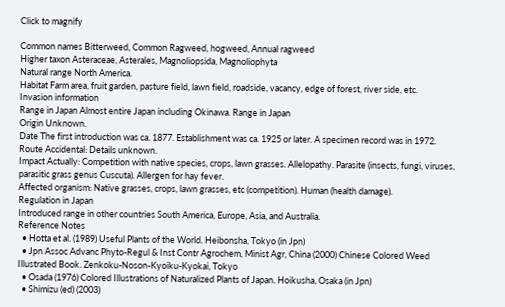Click to magnify

Common names Bitterweed, Common Ragweed, hogweed, Annual ragweed
Higher taxon Asteraceae, Asterales, Magnoliopsida, Magnoliophyta
Natural range North America.
Habitat Farm area, fruit garden, pasture field, lawn field, roadside, vacancy, edge of forest, river side, etc.
Invasion information
Range in Japan Almost entire Japan including Okinawa. Range in Japan
Origin Unknown.
Date The first introduction was ca. 1877. Establishment was ca. 1925 or later. A specimen record was in 1972.
Route Accidental: Details unknown.
Impact Actually: Competition with native species, crops, lawn grasses. Allelopathy. Parasite (insects, fungi, viruses, parasitic grass genus Cuscuta). Allergen for hay fever.
Affected organism: Native grasses, crops, lawn grasses, etc (competition). Human (health damage).
Regulation in Japan
Introduced range in other countries South America, Europe, Asia, and Australia.
Reference Notes
  • Hotta et al. (1989) Useful Plants of the World. Heibonsha, Tokyo (in Jpn)
  • Jpn Assoc Advanc Phyto-Regul & Inst Contr Agrochem, Minist Agr, China (2000) Chinese Colored Weed Illustrated Book. Zenkoku-Noson-Kyoiku-Kyokai, Tokyo
  • Osada (1976) Colored Illustrations of Naturalized Plants of Japan. Hoikusha, Osaka (in Jpn)
  • Shimizu (ed) (2003)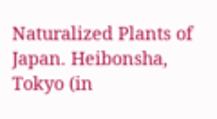Naturalized Plants of Japan. Heibonsha, Tokyo (in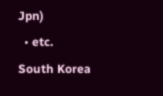Jpn)
  • etc.
South Korea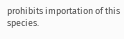prohibits importation of this species.